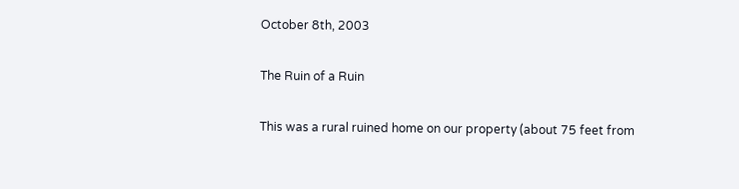October 8th, 2003

The Ruin of a Ruin

This was a rural ruined home on our property (about 75 feet from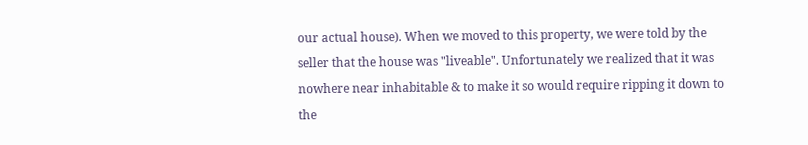our actual house). When we moved to this property, we were told by the seller that the house was "liveable". Unfortunately we realized that it was nowhere near inhabitable & to make it so would require ripping it down to the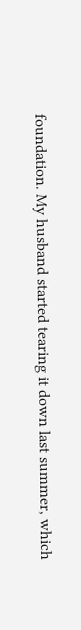foundation. My husband started tearing it down last summer, which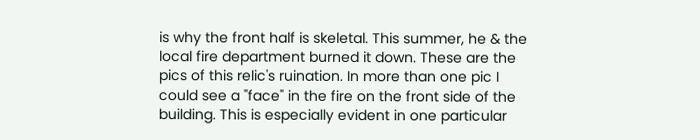is why the front half is skeletal. This summer, he & the local fire department burned it down. These are the pics of this relic's ruination. In more than one pic I could see a "face" in the fire on the front side of the building. This is especially evident in one particular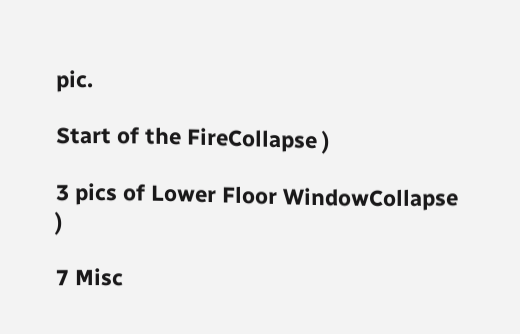pic.

Start of the FireCollapse )

3 pics of Lower Floor WindowCollapse )

7 Misc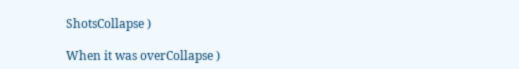ShotsCollapse )

When it was overCollapse )